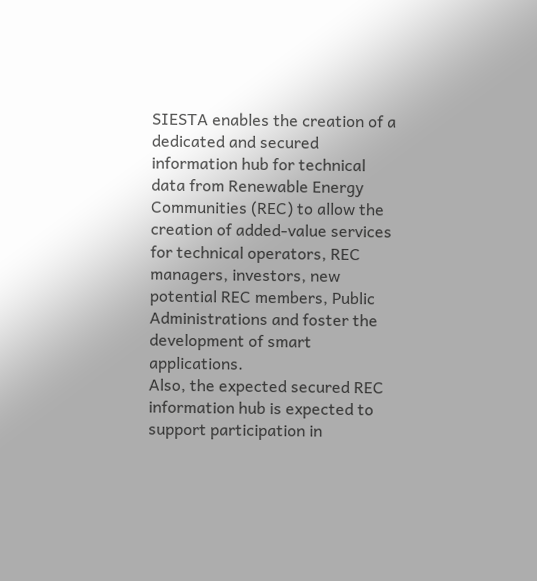SIESTA enables the creation of a dedicated and secured information hub for technical data from Renewable Energy Communities (REC) to allow the creation of added-value services for technical operators, REC managers, investors, new potential REC members, Public Administrations and foster the development of smart applications.
Also, the expected secured REC information hub is expected to support participation in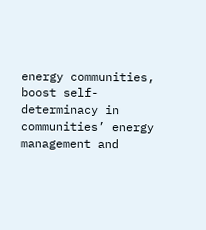energy communities, boost self-determinacy in communities’ energy management and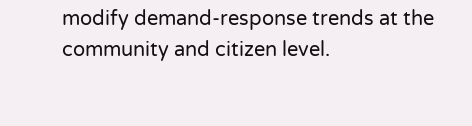modify demand-response trends at the community and citizen level.